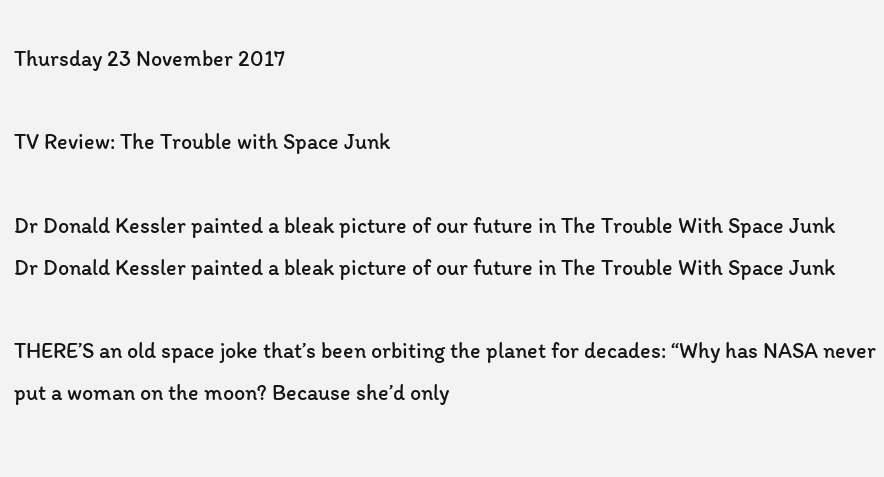Thursday 23 November 2017

TV Review: The Trouble with Space Junk

Dr Donald Kessler painted a bleak picture of our future in The Trouble With Space Junk
Dr Donald Kessler painted a bleak picture of our future in The Trouble With Space Junk

THERE’S an old space joke that’s been orbiting the planet for decades: “Why has NASA never put a woman on the moon? Because she’d only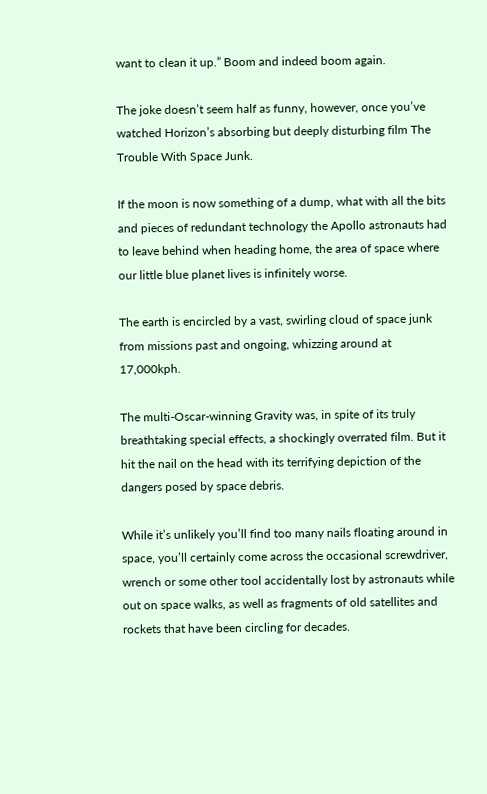want to clean it up.” Boom and indeed boom again.

The joke doesn’t seem half as funny, however, once you’ve watched Horizon’s absorbing but deeply disturbing film The Trouble With Space Junk.

If the moon is now something of a dump, what with all the bits and pieces of redundant technology the Apollo astronauts had to leave behind when heading home, the area of space where our little blue planet lives is infinitely worse.

The earth is encircled by a vast, swirling cloud of space junk from missions past and ongoing, whizzing around at 17,000kph.

The multi-Oscar-winning Gravity was, in spite of its truly breathtaking special effects, a shockingly overrated film. But it hit the nail on the head with its terrifying depiction of the dangers posed by space debris.

While it’s unlikely you’ll find too many nails floating around in space, you’ll certainly come across the occasional screwdriver, wrench or some other tool accidentally lost by astronauts while out on space walks, as well as fragments of old satellites and rockets that have been circling for decades.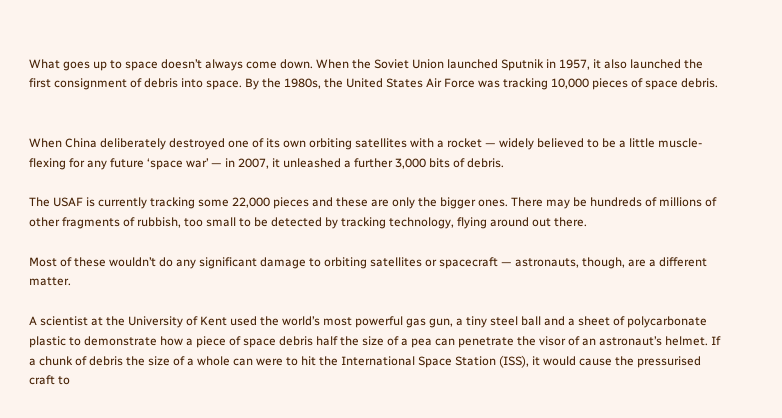What goes up to space doesn’t always come down. When the Soviet Union launched Sputnik in 1957, it also launched the first consignment of debris into space. By the 1980s, the United States Air Force was tracking 10,000 pieces of space debris.


When China deliberately destroyed one of its own orbiting satellites with a rocket — widely believed to be a little muscle-flexing for any future ‘space war’ — in 2007, it unleashed a further 3,000 bits of debris.

The USAF is currently tracking some 22,000 pieces and these are only the bigger ones. There may be hundreds of millions of other fragments of rubbish, too small to be detected by tracking technology, flying around out there.

Most of these wouldn’t do any significant damage to orbiting satellites or spacecraft — astronauts, though, are a different matter.

A scientist at the University of Kent used the world’s most powerful gas gun, a tiny steel ball and a sheet of polycarbonate plastic to demonstrate how a piece of space debris half the size of a pea can penetrate the visor of an astronaut’s helmet. If a chunk of debris the size of a whole can were to hit the International Space Station (ISS), it would cause the pressurised craft to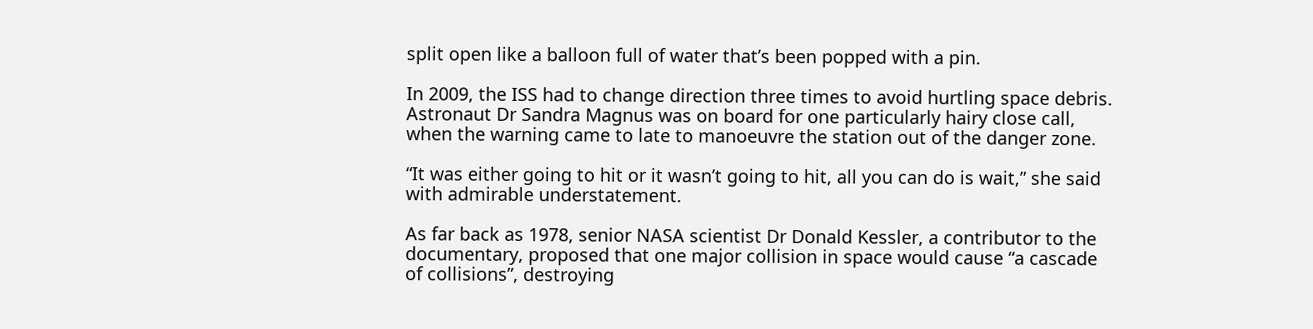split open like a balloon full of water that’s been popped with a pin.

In 2009, the ISS had to change direction three times to avoid hurtling space debris. Astronaut Dr Sandra Magnus was on board for one particularly hairy close call, when the warning came to late to manoeuvre the station out of the danger zone.

“It was either going to hit or it wasn’t going to hit, all you can do is wait,” she said with admirable understatement.

As far back as 1978, senior NASA scientist Dr Donald Kessler, a contributor to the documentary, proposed that one major collision in space would cause “a cascade of collisions”, destroying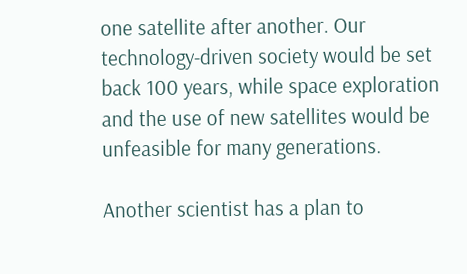one satellite after another. Our technology-driven society would be set back 100 years, while space exploration and the use of new satellites would be unfeasible for many generations.

Another scientist has a plan to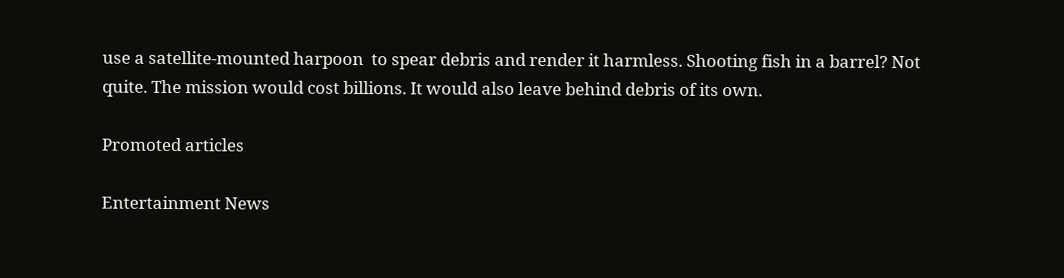use a satellite-mounted harpoon  to spear debris and render it harmless. Shooting fish in a barrel? Not quite. The mission would cost billions. It would also leave behind debris of its own.

Promoted articles

Entertainment News